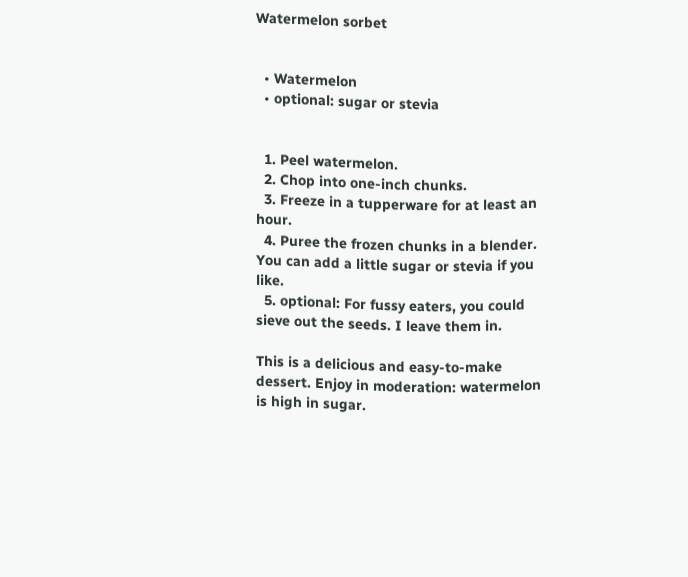Watermelon sorbet


  • Watermelon
  • optional: sugar or stevia


  1. Peel watermelon.
  2. Chop into one-inch chunks.
  3. Freeze in a tupperware for at least an hour.
  4. Puree the frozen chunks in a blender. You can add a little sugar or stevia if you like.
  5. optional: For fussy eaters, you could sieve out the seeds. I leave them in.

This is a delicious and easy-to-make dessert. Enjoy in moderation: watermelon is high in sugar.